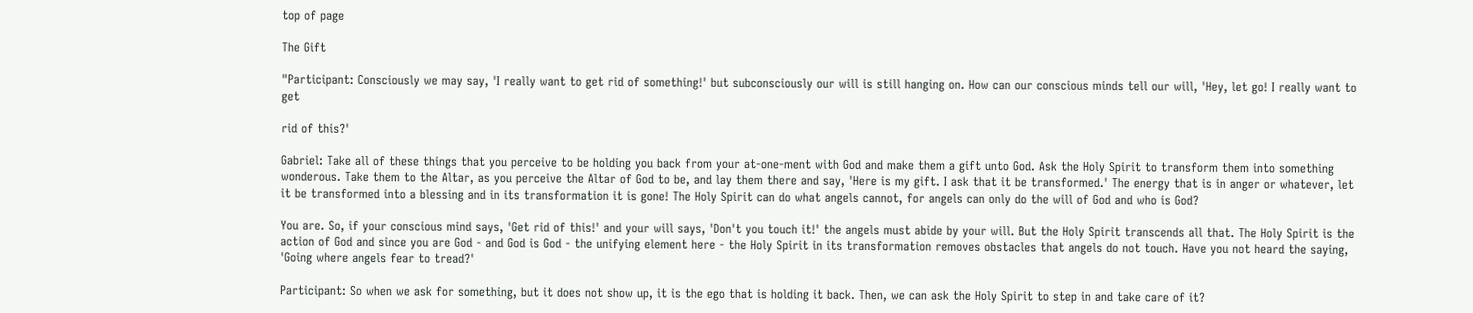top of page

The Gift

"Participant: Consciously we may say, 'I really want to get rid of something!' but subconsciously our will is still hanging on. How can our conscious minds tell our will, 'Hey, let go! I really want to get

rid of this?'

Gabriel: Take all of these things that you perceive to be holding you back from your at-one-ment with God and make them a gift unto God. Ask the Holy Spirit to transform them into something wonderous. Take them to the Altar, as you perceive the Altar of God to be, and lay them there and say, 'Here is my gift. I ask that it be transformed.' The energy that is in anger or whatever, let it be transformed into a blessing and in its transformation it is gone! The Holy Spirit can do what angels cannot, for angels can only do the will of God and who is God?

You are. So, if your conscious mind says, 'Get rid of this!' and your will says, 'Don't you touch it!' the angels must abide by your will. But the Holy Spirit transcends all that. The Holy Spirit is the action of God and since you are God - and God is God - the unifying element here - the Holy Spirit in its transformation removes obstacles that angels do not touch. Have you not heard the saying, 'Going where angels fear to tread?'

Participant: So when we ask for something, but it does not show up, it is the ego that is holding it back. Then, we can ask the Holy Spirit to step in and take care of it?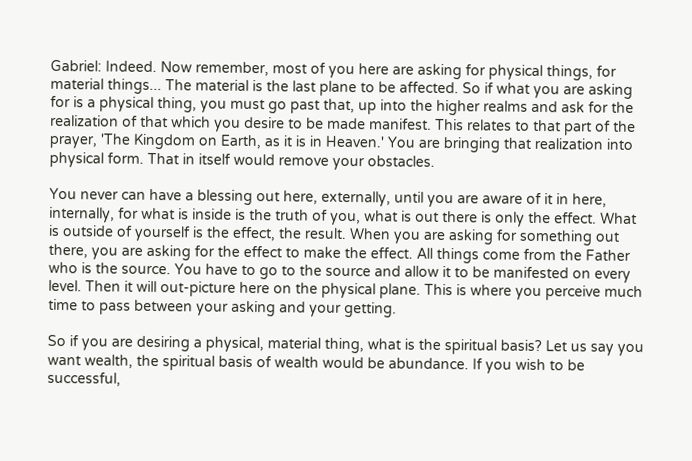Gabriel: Indeed. Now remember, most of you here are asking for physical things, for material things... The material is the last plane to be affected. So if what you are asking for is a physical thing, you must go past that, up into the higher realms and ask for the realization of that which you desire to be made manifest. This relates to that part of the prayer, 'The Kingdom on Earth, as it is in Heaven.' You are bringing that realization into physical form. That in itself would remove your obstacles.

You never can have a blessing out here, externally, until you are aware of it in here, internally, for what is inside is the truth of you, what is out there is only the effect. What is outside of yourself is the effect, the result. When you are asking for something out there, you are asking for the effect to make the effect. All things come from the Father who is the source. You have to go to the source and allow it to be manifested on every level. Then it will out-picture here on the physical plane. This is where you perceive much time to pass between your asking and your getting.

So if you are desiring a physical, material thing, what is the spiritual basis? Let us say you want wealth, the spiritual basis of wealth would be abundance. If you wish to be successful,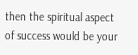then the spiritual aspect of success would be your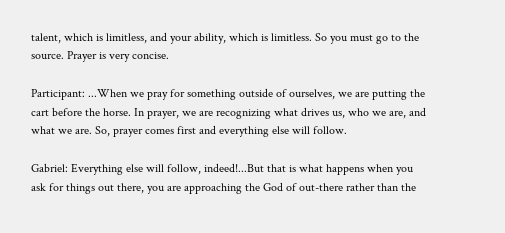talent, which is limitless, and your ability, which is limitless. So you must go to the source. Prayer is very concise.

Participant: ...When we pray for something outside of ourselves, we are putting the cart before the horse. In prayer, we are recognizing what drives us, who we are, and what we are. So, prayer comes first and everything else will follow.

Gabriel: Everything else will follow, indeed!...But that is what happens when you ask for things out there, you are approaching the God of out-there rather than the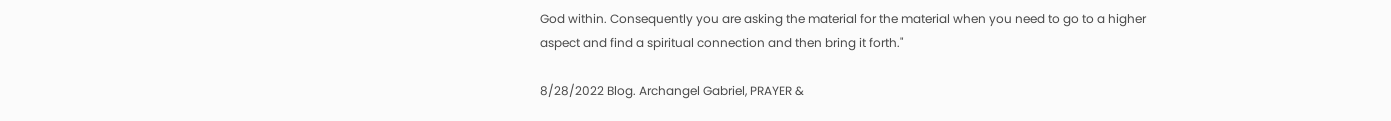God within. Consequently you are asking the material for the material when you need to go to a higher aspect and find a spiritual connection and then bring it forth."

8/28/2022 Blog. Archangel Gabriel, PRAYER &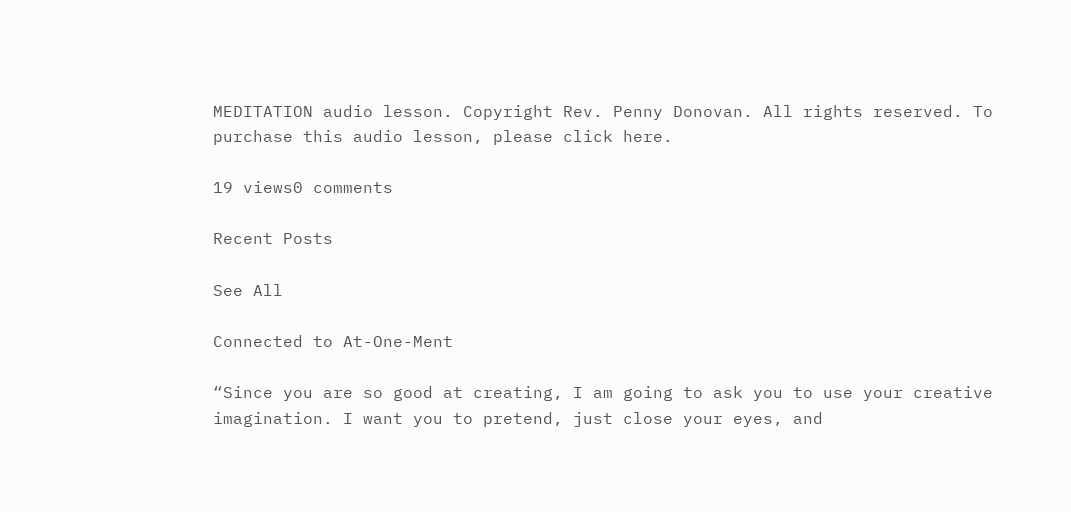MEDITATION audio lesson. Copyright Rev. Penny Donovan. All rights reserved. To purchase this audio lesson, please click here.

19 views0 comments

Recent Posts

See All

Connected to At-One-Ment

“Since you are so good at creating, I am going to ask you to use your creative imagination. I want you to pretend, just close your eyes, and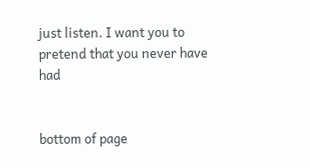just listen. I want you to pretend that you never have had


bottom of page